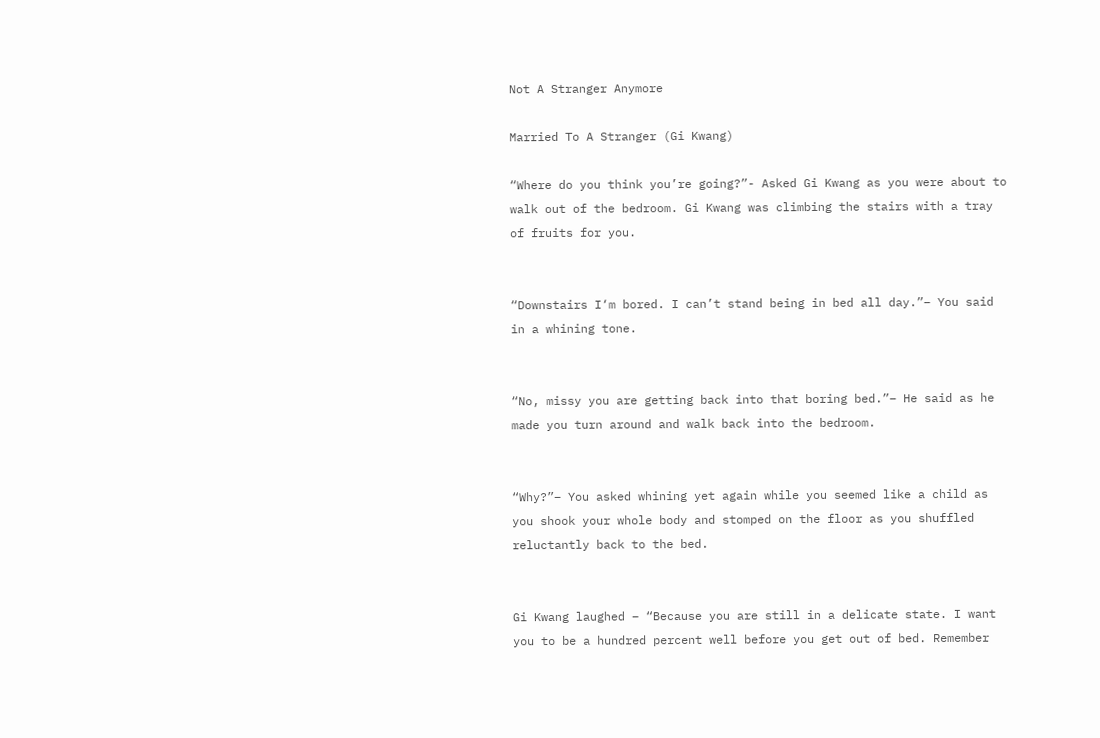Not A Stranger Anymore

Married To A Stranger (Gi Kwang)

“Where do you think you’re going?”- Asked Gi Kwang as you were about to walk out of the bedroom. Gi Kwang was climbing the stairs with a tray of fruits for you.


“Downstairs I‘m bored. I can’t stand being in bed all day.”– You said in a whining tone.


“No, missy you are getting back into that boring bed.”– He said as he made you turn around and walk back into the bedroom.


“Why?”– You asked whining yet again while you seemed like a child as you shook your whole body and stomped on the floor as you shuffled reluctantly back to the bed.


Gi Kwang laughed – “Because you are still in a delicate state. I want you to be a hundred percent well before you get out of bed. Remember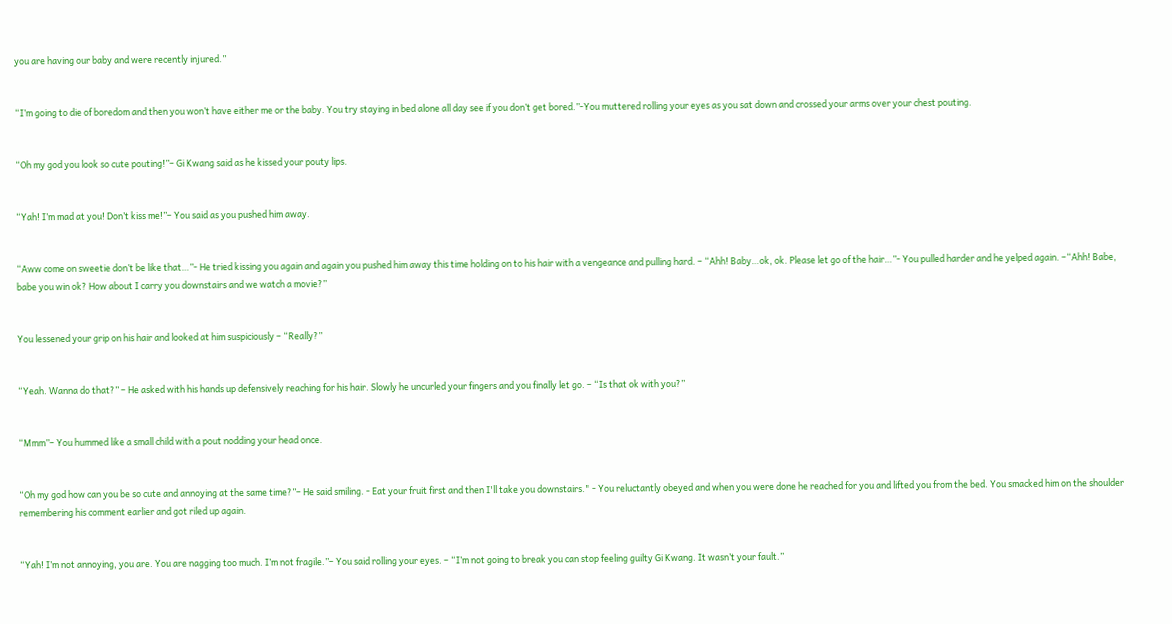you are having our baby and were recently injured.”


“I’m going to die of boredom and then you won’t have either me or the baby. You try staying in bed alone all day see if you don’t get bored.”-You muttered rolling your eyes as you sat down and crossed your arms over your chest pouting.


“Oh my god you look so cute pouting!”– Gi Kwang said as he kissed your pouty lips.


“Yah! I’m mad at you! Don’t kiss me!”– You said as you pushed him away.


“Aww come on sweetie don’t be like that…”- He tried kissing you again and again you pushed him away this time holding on to his hair with a vengeance and pulling hard. – “Ahh! Baby…ok, ok. Please let go of the hair…”- You pulled harder and he yelped again. –“Ahh! Babe, babe you win ok? How about I carry you downstairs and we watch a movie?”


You lessened your grip on his hair and looked at him suspiciously – “Really?”


“Yeah. Wanna do that?” – He asked with his hands up defensively reaching for his hair. Slowly he uncurled your fingers and you finally let go. – “Is that ok with you?”


“Mmm”– You hummed like a small child with a pout nodding your head once.


“Oh my god how can you be so cute and annoying at the same time?”– He said smiling. - Eat your fruit first and then I'll take you downstairs." - You reluctantly obeyed and when you were done he reached for you and lifted you from the bed. You smacked him on the shoulder remembering his comment earlier and got riled up again.


“Yah! I’m not annoying, you are. You are nagging too much. I’m not fragile.”– You said rolling your eyes. – “I’m not going to break you can stop feeling guilty Gi Kwang. It wasn’t your fault.”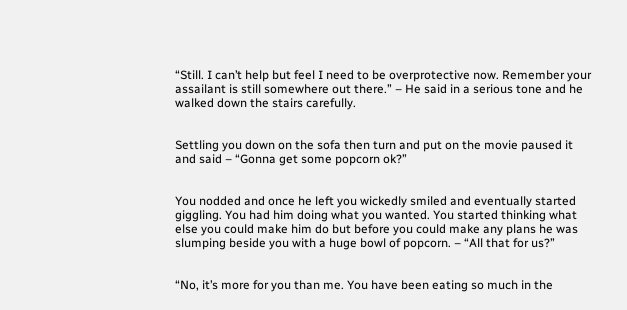“Still. I can’t help but feel I need to be overprotective now. Remember your assailant is still somewhere out there.” – He said in a serious tone and he walked down the stairs carefully.


Settling you down on the sofa then turn and put on the movie paused it and said – “Gonna get some popcorn ok?”


You nodded and once he left you wickedly smiled and eventually started giggling. You had him doing what you wanted. You started thinking what else you could make him do but before you could make any plans he was slumping beside you with a huge bowl of popcorn. – “All that for us?”


“No, it’s more for you than me. You have been eating so much in the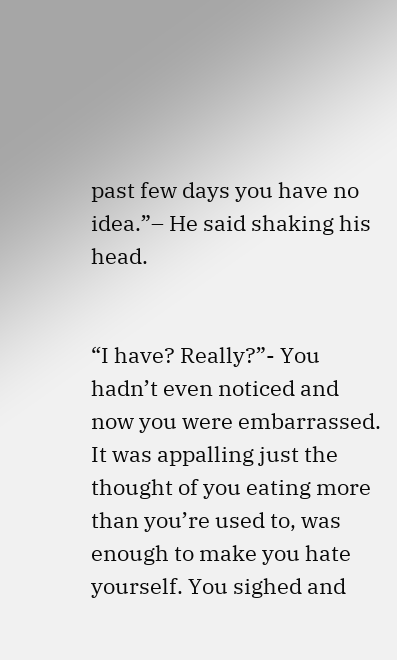past few days you have no idea.”– He said shaking his head.


“I have? Really?”- You hadn’t even noticed and now you were embarrassed. It was appalling just the thought of you eating more than you’re used to, was enough to make you hate yourself. You sighed and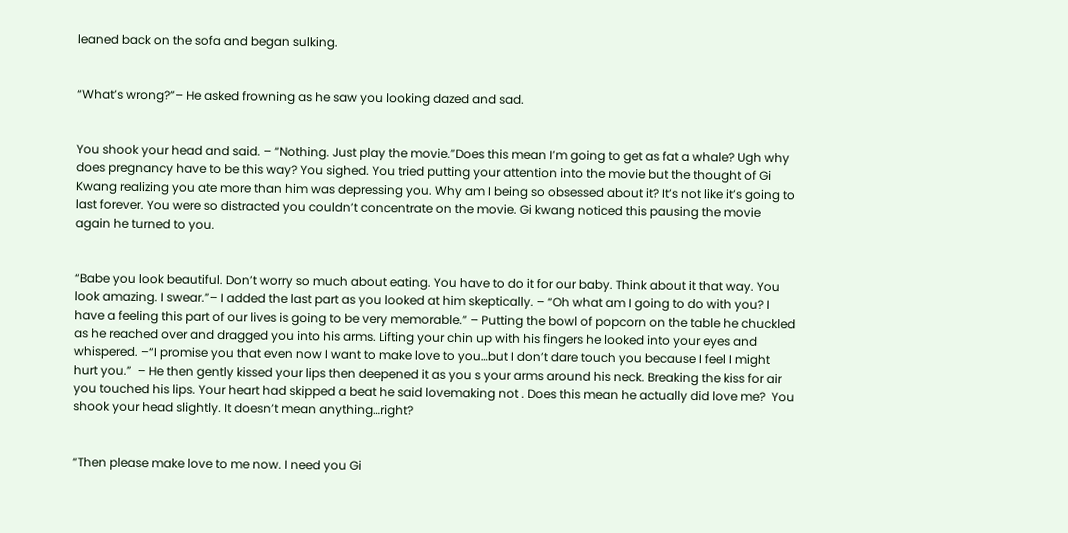leaned back on the sofa and began sulking.


“What’s wrong?”– He asked frowning as he saw you looking dazed and sad.


You shook your head and said. – “Nothing. Just play the movie.”Does this mean I’m going to get as fat a whale? Ugh why does pregnancy have to be this way? You sighed. You tried putting your attention into the movie but the thought of Gi Kwang realizing you ate more than him was depressing you. Why am I being so obsessed about it? It’s not like it’s going to last forever. You were so distracted you couldn’t concentrate on the movie. Gi kwang noticed this pausing the movie again he turned to you.


“Babe you look beautiful. Don’t worry so much about eating. You have to do it for our baby. Think about it that way. You look amazing. I swear.”– I added the last part as you looked at him skeptically. – “Oh what am I going to do with you? I have a feeling this part of our lives is going to be very memorable.” – Putting the bowl of popcorn on the table he chuckled as he reached over and dragged you into his arms. Lifting your chin up with his fingers he looked into your eyes and whispered. –“I promise you that even now I want to make love to you…but I don’t dare touch you because I feel I might hurt you.”  – He then gently kissed your lips then deepened it as you s your arms around his neck. Breaking the kiss for air you touched his lips. Your heart had skipped a beat he said lovemaking not . Does this mean he actually did love me?  You shook your head slightly. It doesn’t mean anything…right?


“Then please make love to me now. I need you Gi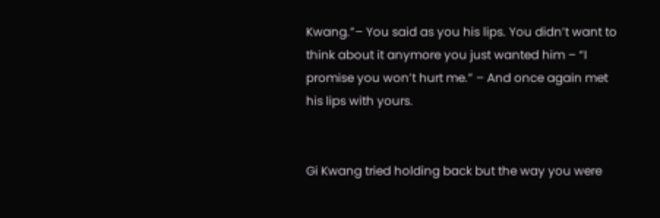Kwang.”– You said as you his lips. You didn’t want to think about it anymore you just wanted him – “I promise you won’t hurt me.” – And once again met his lips with yours.


Gi Kwang tried holding back but the way you were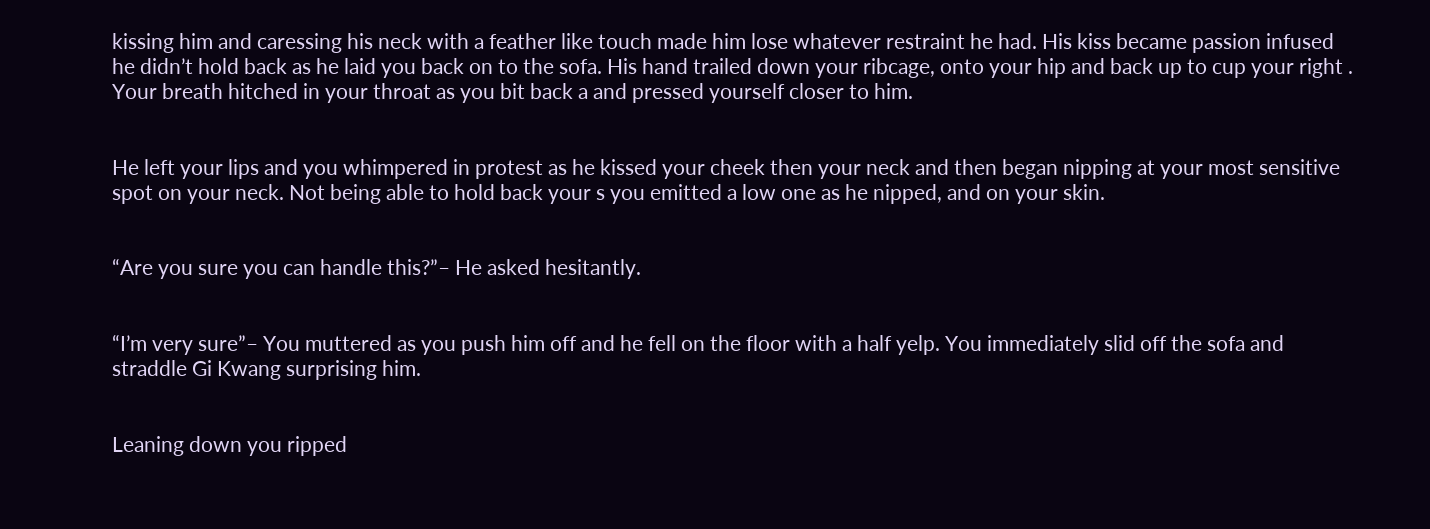kissing him and caressing his neck with a feather like touch made him lose whatever restraint he had. His kiss became passion infused he didn’t hold back as he laid you back on to the sofa. His hand trailed down your ribcage, onto your hip and back up to cup your right .  Your breath hitched in your throat as you bit back a and pressed yourself closer to him.


He left your lips and you whimpered in protest as he kissed your cheek then your neck and then began nipping at your most sensitive spot on your neck. Not being able to hold back your s you emitted a low one as he nipped, and on your skin.


“Are you sure you can handle this?”– He asked hesitantly.


“I’m very sure”– You muttered as you push him off and he fell on the floor with a half yelp. You immediately slid off the sofa and straddle Gi Kwang surprising him.


Leaning down you ripped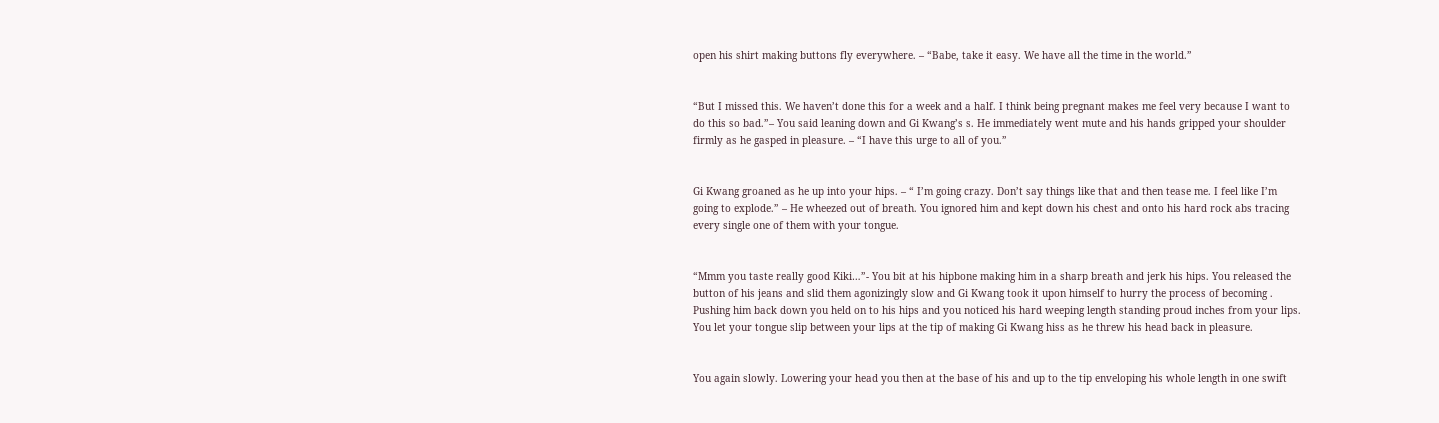open his shirt making buttons fly everywhere. – “Babe, take it easy. We have all the time in the world.”


“But I missed this. We haven’t done this for a week and a half. I think being pregnant makes me feel very because I want to do this so bad.”– You said leaning down and Gi Kwang’s s. He immediately went mute and his hands gripped your shoulder firmly as he gasped in pleasure. – “I have this urge to all of you.”


Gi Kwang groaned as he up into your hips. – “ I’m going crazy. Don’t say things like that and then tease me. I feel like I’m going to explode.” – He wheezed out of breath. You ignored him and kept down his chest and onto his hard rock abs tracing every single one of them with your tongue.


“Mmm you taste really good Kiki…”- You bit at his hipbone making him in a sharp breath and jerk his hips. You released the button of his jeans and slid them agonizingly slow and Gi Kwang took it upon himself to hurry the process of becoming . Pushing him back down you held on to his hips and you noticed his hard weeping length standing proud inches from your lips. You let your tongue slip between your lips at the tip of making Gi Kwang hiss as he threw his head back in pleasure.


You again slowly. Lowering your head you then at the base of his and up to the tip enveloping his whole length in one swift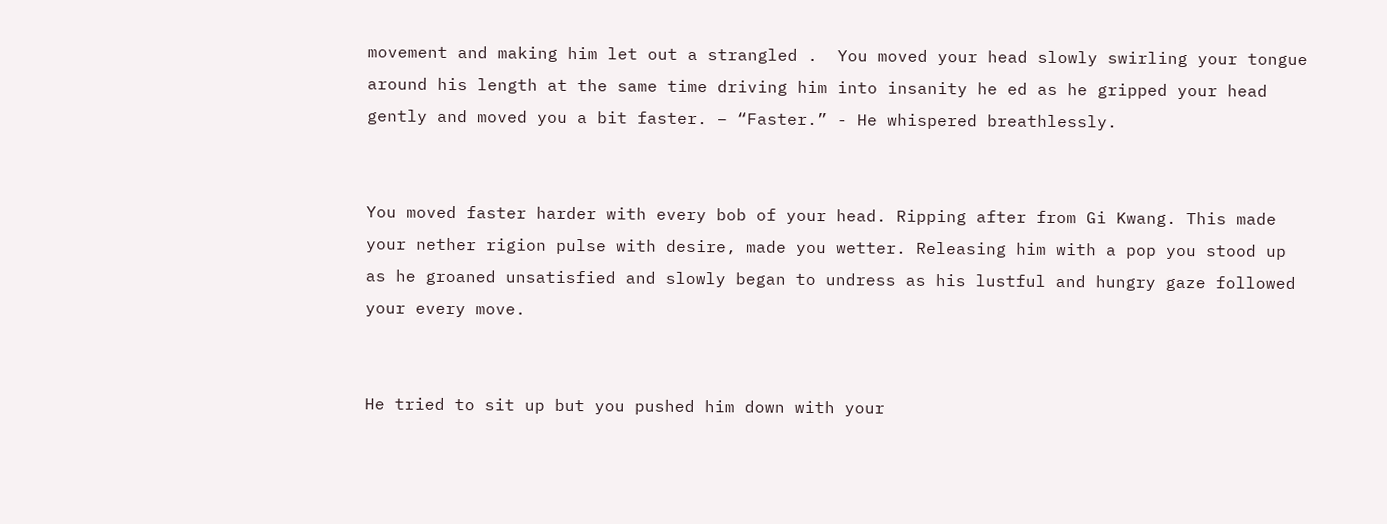movement and making him let out a strangled .  You moved your head slowly swirling your tongue around his length at the same time driving him into insanity he ed as he gripped your head gently and moved you a bit faster. – “Faster.” - He whispered breathlessly.


You moved faster harder with every bob of your head. Ripping after from Gi Kwang. This made your nether rigion pulse with desire, made you wetter. Releasing him with a pop you stood up as he groaned unsatisfied and slowly began to undress as his lustful and hungry gaze followed your every move.


He tried to sit up but you pushed him down with your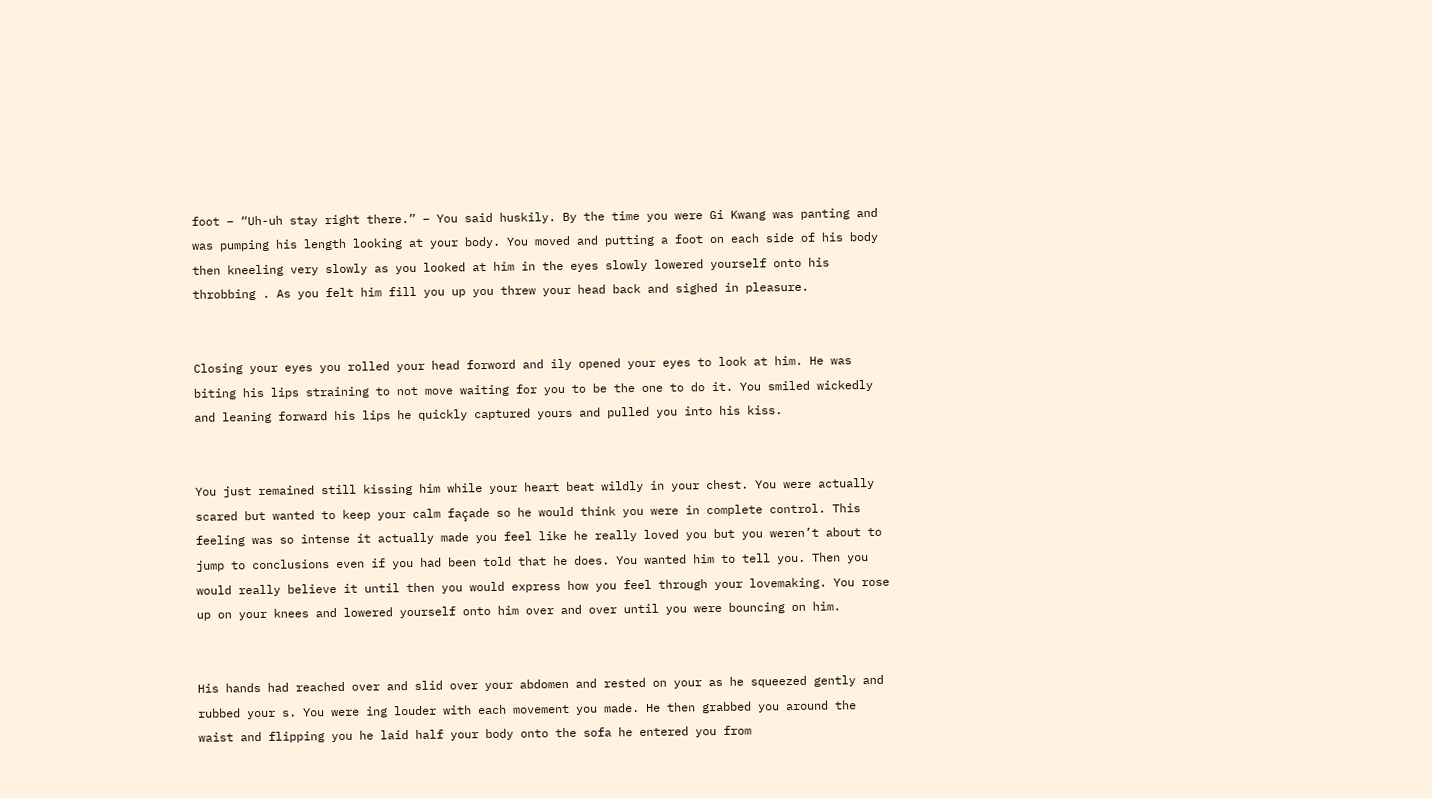foot – “Uh-uh stay right there.” – You said huskily. By the time you were Gi Kwang was panting and was pumping his length looking at your body. You moved and putting a foot on each side of his body then kneeling very slowly as you looked at him in the eyes slowly lowered yourself onto his throbbing . As you felt him fill you up you threw your head back and sighed in pleasure.


Closing your eyes you rolled your head forword and ily opened your eyes to look at him. He was biting his lips straining to not move waiting for you to be the one to do it. You smiled wickedly and leaning forward his lips he quickly captured yours and pulled you into his kiss.


You just remained still kissing him while your heart beat wildly in your chest. You were actually scared but wanted to keep your calm façade so he would think you were in complete control. This feeling was so intense it actually made you feel like he really loved you but you weren’t about to jump to conclusions even if you had been told that he does. You wanted him to tell you. Then you would really believe it until then you would express how you feel through your lovemaking. You rose up on your knees and lowered yourself onto him over and over until you were bouncing on him.


His hands had reached over and slid over your abdomen and rested on your as he squeezed gently and rubbed your s. You were ing louder with each movement you made. He then grabbed you around the waist and flipping you he laid half your body onto the sofa he entered you from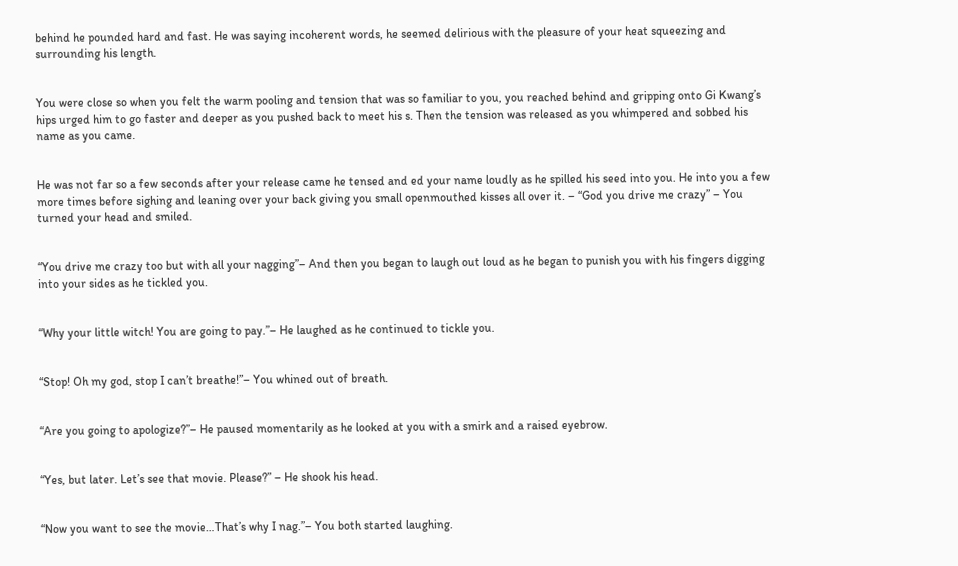behind he pounded hard and fast. He was saying incoherent words, he seemed delirious with the pleasure of your heat squeezing and surrounding his length.


You were close so when you felt the warm pooling and tension that was so familiar to you, you reached behind and gripping onto Gi Kwang’s hips urged him to go faster and deeper as you pushed back to meet his s. Then the tension was released as you whimpered and sobbed his name as you came.


He was not far so a few seconds after your release came he tensed and ed your name loudly as he spilled his seed into you. He into you a few more times before sighing and leaning over your back giving you small openmouthed kisses all over it. – “God you drive me crazy” – You turned your head and smiled.


“You drive me crazy too but with all your nagging”– And then you began to laugh out loud as he began to punish you with his fingers digging into your sides as he tickled you.


“Why your little witch! You are going to pay.”– He laughed as he continued to tickle you.


“Stop! Oh my god, stop I can’t breathe!”– You whined out of breath.


“Are you going to apologize?”– He paused momentarily as he looked at you with a smirk and a raised eyebrow.


“Yes, but later. Let’s see that movie. Please?” – He shook his head.


“Now you want to see the movie…That’s why I nag.”– You both started laughing.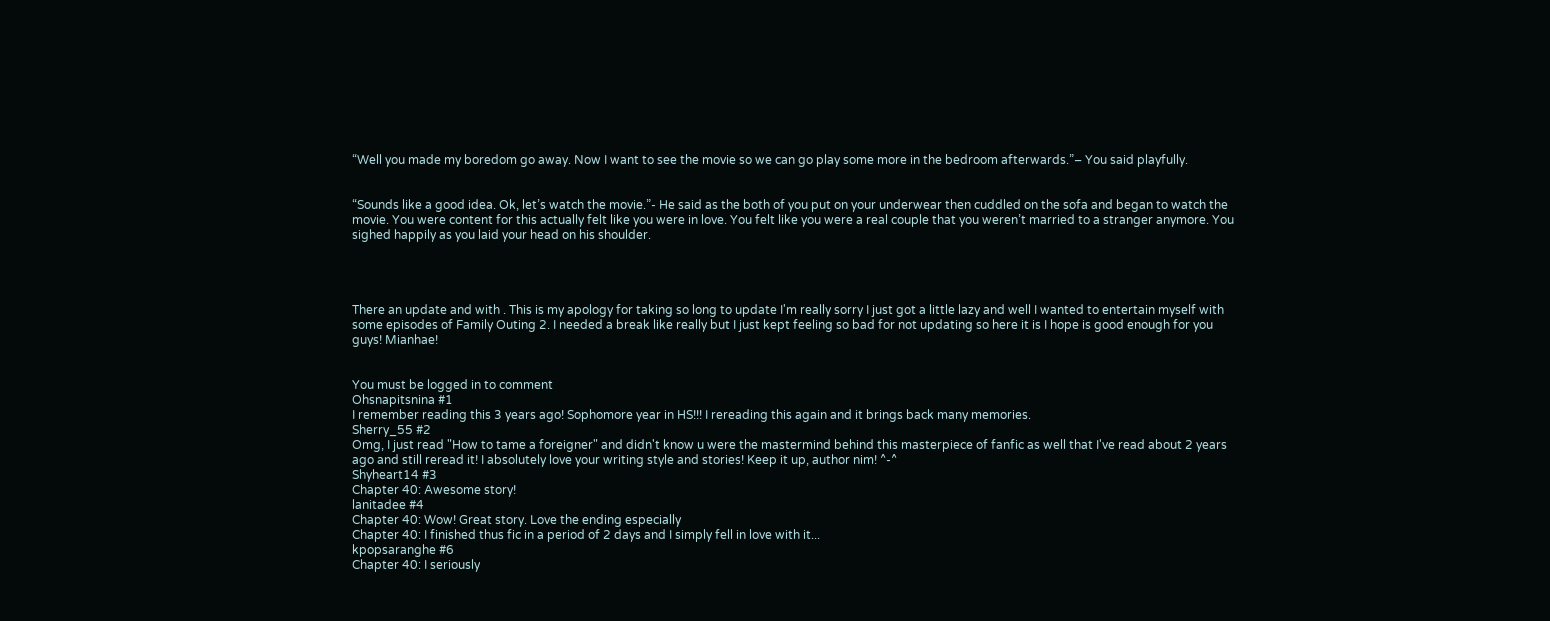“Well you made my boredom go away. Now I want to see the movie so we can go play some more in the bedroom afterwards.”– You said playfully.


“Sounds like a good idea. Ok, let’s watch the movie.”- He said as the both of you put on your underwear then cuddled on the sofa and began to watch the movie. You were content for this actually felt like you were in love. You felt like you were a real couple that you weren’t married to a stranger anymore. You sighed happily as you laid your head on his shoulder.




There an update and with . This is my apology for taking so long to update I'm really sorry I just got a little lazy and well I wanted to entertain myself with some episodes of Family Outing 2. I needed a break like really but I just kept feeling so bad for not updating so here it is I hope is good enough for you guys! Mianhae!


You must be logged in to comment
Ohsnapitsnina #1
I remember reading this 3 years ago! Sophomore year in HS!!! I rereading this again and it brings back many memories.
Sherry_55 #2
Omg, I just read "How to tame a foreigner" and didn't know u were the mastermind behind this masterpiece of fanfic as well that I've read about 2 years ago and still reread it! I absolutely love your writing style and stories! Keep it up, author nim! ^-^
Shyheart14 #3
Chapter 40: Awesome story!
lanitadee #4
Chapter 40: Wow! Great story. Love the ending especially
Chapter 40: I finished thus fic in a period of 2 days and I simply fell in love with it...
kpopsaranghe #6
Chapter 40: I seriously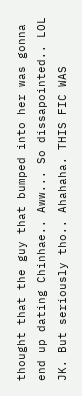thought that the guy that bumped into her was gonna end up dating Chinhae.. Aww... So dissapointed.. LOL JK. But seriously tho.. Ahahaha. THIS FIC WAS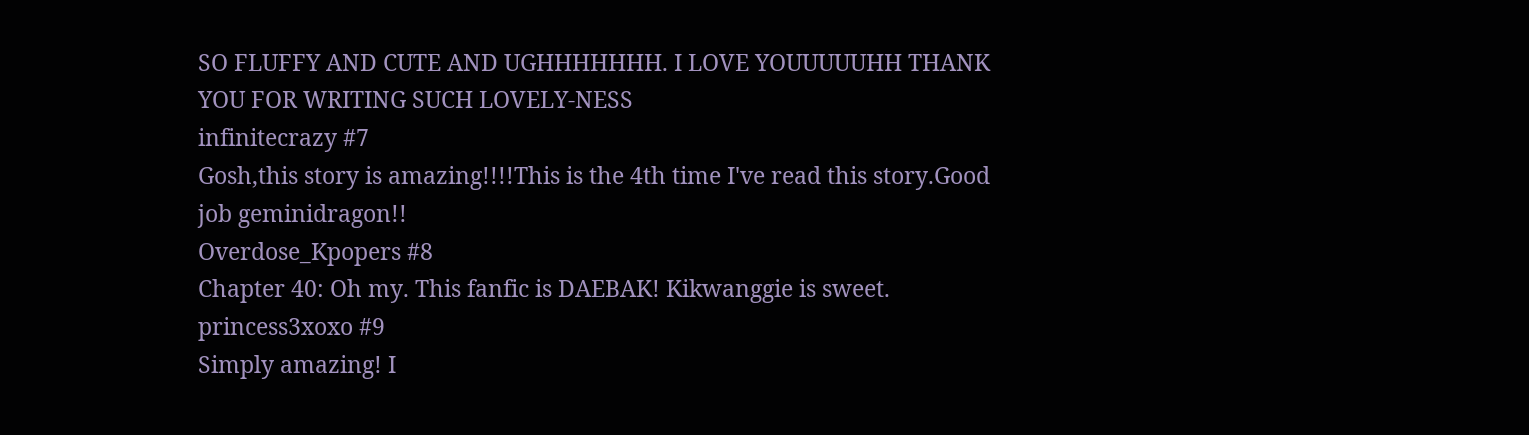SO FLUFFY AND CUTE AND UGHHHHHHH. I LOVE YOUUUUUHH THANK YOU FOR WRITING SUCH LOVELY-NESS
infinitecrazy #7
Gosh,this story is amazing!!!!This is the 4th time I've read this story.Good job geminidragon!!
Overdose_Kpopers #8
Chapter 40: Oh my. This fanfic is DAEBAK! Kikwanggie is sweet.
princess3xoxo #9
Simply amazing! I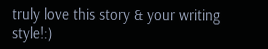truly love this story & your writing style!:)